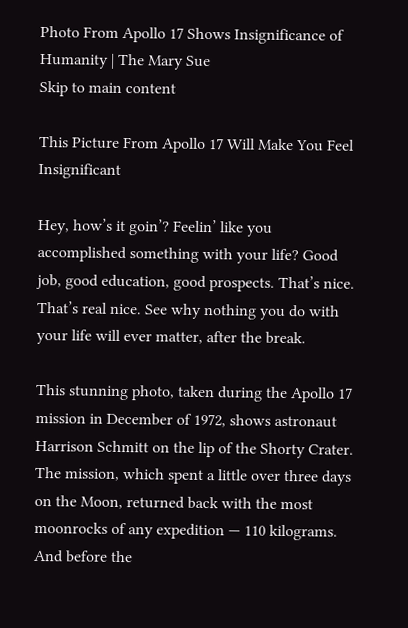Photo From Apollo 17 Shows Insignificance of Humanity | The Mary Sue
Skip to main content

This Picture From Apollo 17 Will Make You Feel Insignificant

Hey, how’s it goin’? Feelin’ like you accomplished something with your life? Good job, good education, good prospects. That’s nice. That’s real nice. See why nothing you do with your life will ever matter, after the break.

This stunning photo, taken during the Apollo 17 mission in December of 1972, shows astronaut Harrison Schmitt on the lip of the Shorty Crater. The mission, which spent a little over three days on the Moon, returned back with the most moonrocks of any expedition — 110 kilograms. And before the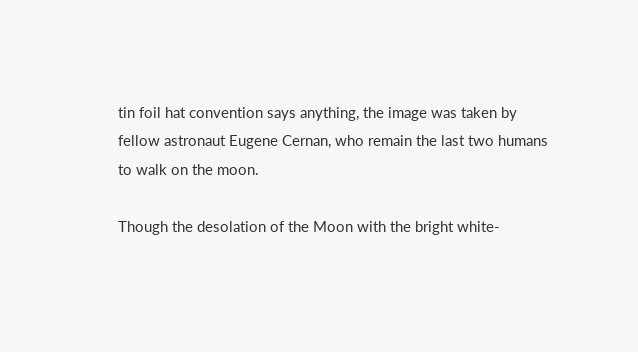tin foil hat convention says anything, the image was taken by fellow astronaut Eugene Cernan, who remain the last two humans to walk on the moon.

Though the desolation of the Moon with the bright white-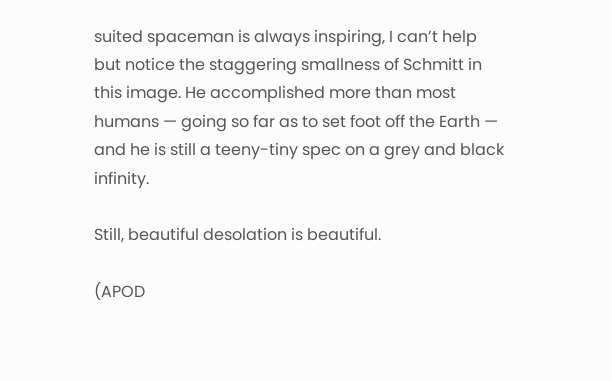suited spaceman is always inspiring, I can’t help but notice the staggering smallness of Schmitt in this image. He accomplished more than most humans — going so far as to set foot off the Earth — and he is still a teeny-tiny spec on a grey and black infinity.

Still, beautiful desolation is beautiful.

(APOD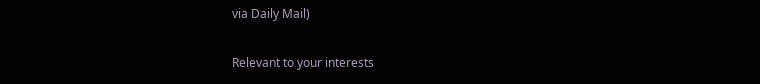via Daily Mail)

Relevant to your interests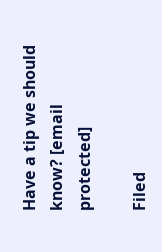Have a tip we should know? [email protected]

Filed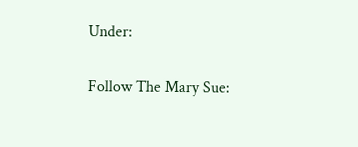Under:

Follow The Mary Sue: